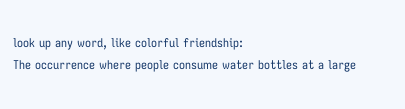look up any word, like colorful friendship:
The occurrence where people consume water bottles at a large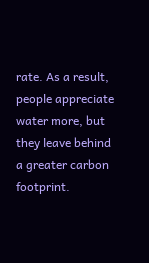rate. As a result, people appreciate water more, but they leave behind a greater carbon footprint.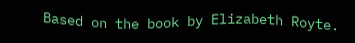Based on the book by Elizabeth Royte.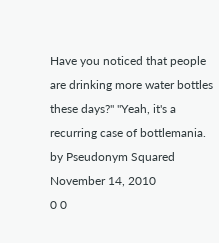Have you noticed that people are drinking more water bottles these days?" "Yeah, it's a recurring case of bottlemania.
by Pseudonym Squared November 14, 2010
0 0